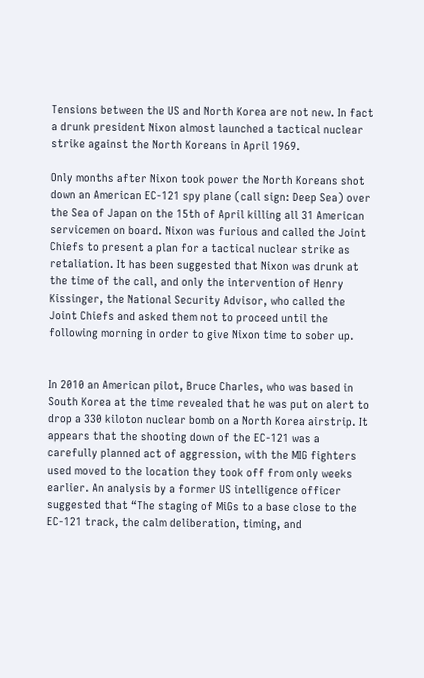Tensions between the US and North Korea are not new. In fact a drunk president Nixon almost launched a tactical nuclear strike against the North Koreans in April 1969.

Only months after Nixon took power the North Koreans shot down an American EC-121 spy plane (call sign: Deep Sea) over the Sea of Japan on the 15th of April killing all 31 American servicemen on board. Nixon was furious and called the Joint Chiefs to present a plan for a tactical nuclear strike as retaliation. It has been suggested that Nixon was drunk at the time of the call, and only the intervention of Henry Kissinger, the National Security Advisor, who called the Joint Chiefs and asked them not to proceed until the following morning in order to give Nixon time to sober up.


In 2010 an American pilot, Bruce Charles, who was based in South Korea at the time revealed that he was put on alert to drop a 330 kiloton nuclear bomb on a North Korea airstrip. It appears that the shooting down of the EC-121 was a carefully planned act of aggression, with the MIG fighters used moved to the location they took off from only weeks earlier. An analysis by a former US intelligence officer suggested that “The staging of MiGs to a base close to the EC-121 track, the calm deliberation, timing, and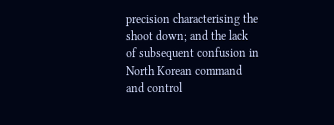precision characterising the shoot down; and the lack of subsequent confusion in North Korean command and control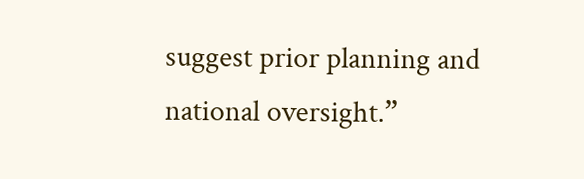suggest prior planning and national oversight.”